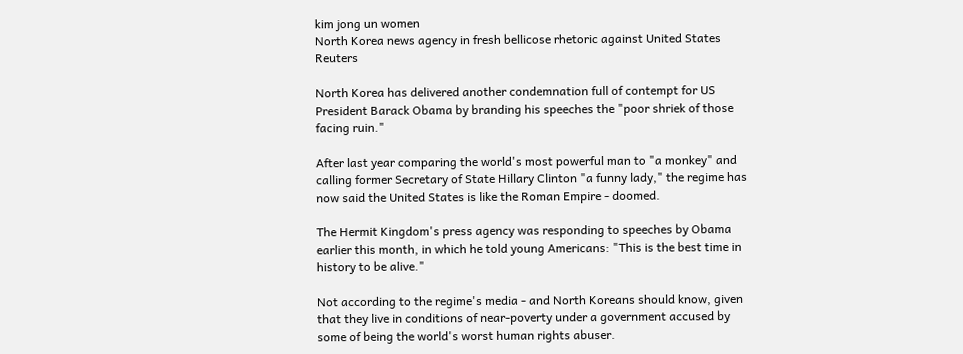kim jong un women
North Korea news agency in fresh bellicose rhetoric against United States Reuters

North Korea has delivered another condemnation full of contempt for US President Barack Obama by branding his speeches the "poor shriek of those facing ruin."

After last year comparing the world's most powerful man to "a monkey" and calling former Secretary of State Hillary Clinton "a funny lady," the regime has now said the United States is like the Roman Empire - doomed.

The Hermit Kingdom's press agency was responding to speeches by Obama earlier this month, in which he told young Americans: "This is the best time in history to be alive."

Not according to the regime's media - and North Koreans should know, given that they live in conditions of near-poverty under a government accused by some of being the world's worst human rights abuser.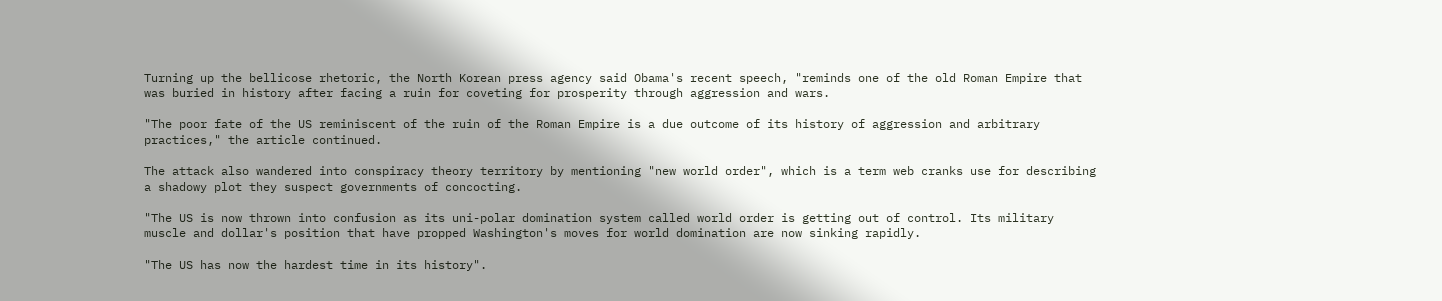Turning up the bellicose rhetoric, the North Korean press agency said Obama's recent speech, "reminds one of the old Roman Empire that was buried in history after facing a ruin for coveting for prosperity through aggression and wars.

"The poor fate of the US reminiscent of the ruin of the Roman Empire is a due outcome of its history of aggression and arbitrary practices," the article continued.

The attack also wandered into conspiracy theory territory by mentioning "new world order", which is a term web cranks use for describing a shadowy plot they suspect governments of concocting.

"The US is now thrown into confusion as its uni-polar domination system called world order is getting out of control. Its military muscle and dollar's position that have propped Washington's moves for world domination are now sinking rapidly.

"The US has now the hardest time in its history".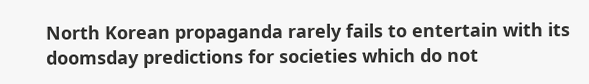North Korean propaganda rarely fails to entertain with its doomsday predictions for societies which do not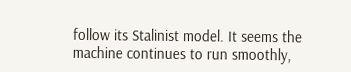follow its Stalinist model. It seems the machine continues to run smoothly,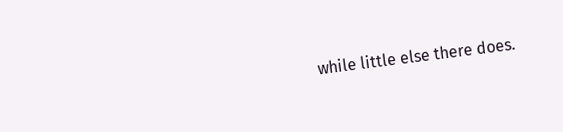while little else there does.